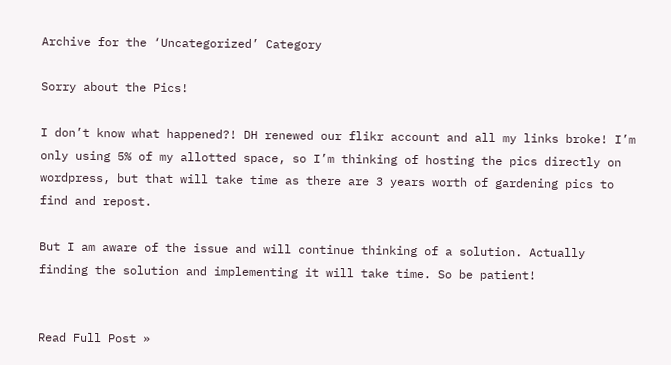Archive for the ‘Uncategorized’ Category

Sorry about the Pics!

I don’t know what happened?! DH renewed our flikr account and all my links broke! I’m only using 5% of my allotted space, so I’m thinking of hosting the pics directly on wordpress, but that will take time as there are 3 years worth of gardening pics to find and repost.

But I am aware of the issue and will continue thinking of a solution. Actually finding the solution and implementing it will take time. So be patient!


Read Full Post »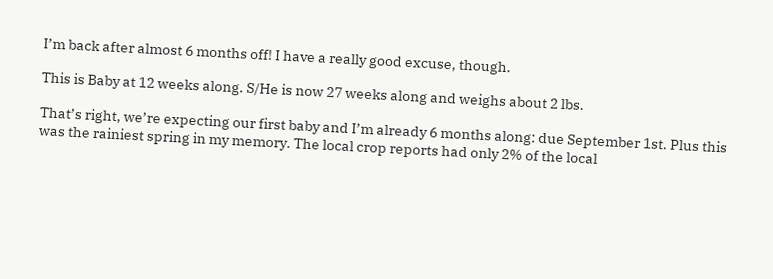I’m back after almost 6 months off! I have a really good excuse, though.

This is Baby at 12 weeks along. S/He is now 27 weeks along and weighs about 2 lbs.

That’s right, we’re expecting our first baby and I’m already 6 months along: due September 1st. Plus this was the rainiest spring in my memory. The local crop reports had only 2% of the local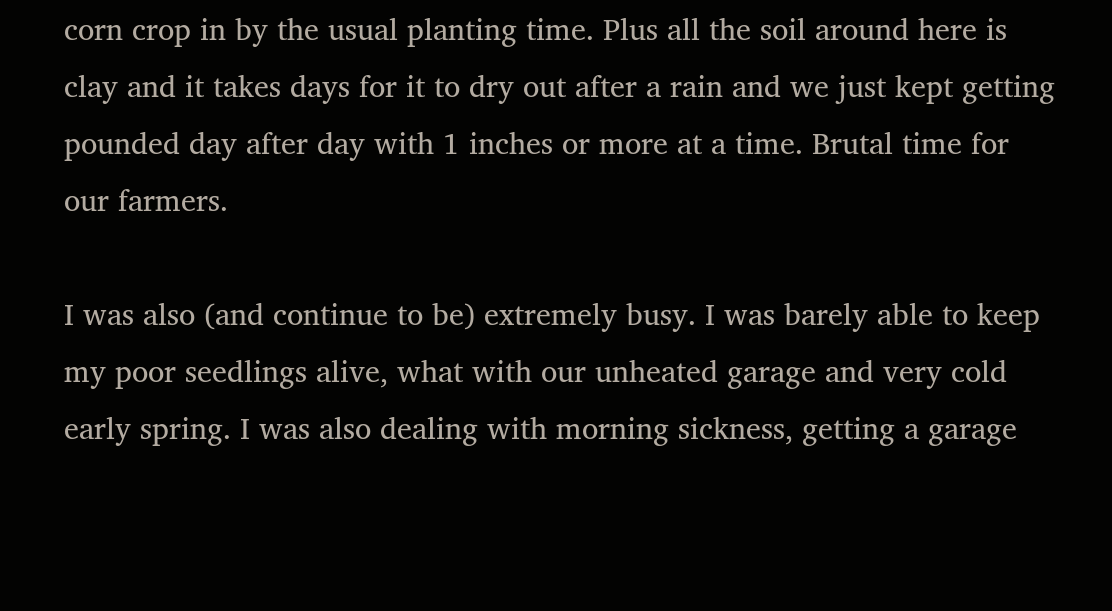corn crop in by the usual planting time. Plus all the soil around here is clay and it takes days for it to dry out after a rain and we just kept getting pounded day after day with 1 inches or more at a time. Brutal time for our farmers.

I was also (and continue to be) extremely busy. I was barely able to keep my poor seedlings alive, what with our unheated garage and very cold early spring. I was also dealing with morning sickness, getting a garage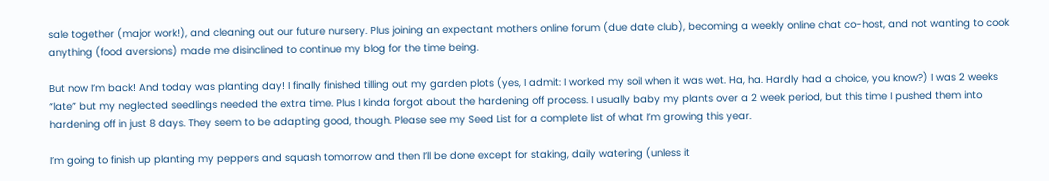sale together (major work!), and cleaning out our future nursery. Plus joining an expectant mothers online forum (due date club), becoming a weekly online chat co-host, and not wanting to cook anything (food aversions) made me disinclined to continue my blog for the time being.

But now I’m back! And today was planting day! I finally finished tilling out my garden plots (yes, I admit: I worked my soil when it was wet. Ha, ha. Hardly had a choice, you know?) I was 2 weeks “late” but my neglected seedlings needed the extra time. Plus I kinda forgot about the hardening off process. I usually baby my plants over a 2 week period, but this time I pushed them into hardening off in just 8 days. They seem to be adapting good, though. Please see my Seed List for a complete list of what I’m growing this year.

I’m going to finish up planting my peppers and squash tomorrow and then I’ll be done except for staking, daily watering (unless it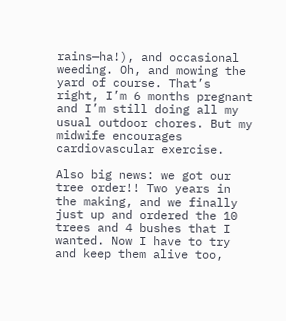rains—ha!), and occasional weeding. Oh, and mowing the yard of course. That’s right, I’m 6 months pregnant and I’m still doing all my usual outdoor chores. But my midwife encourages cardiovascular exercise.

Also big news: we got our tree order!! Two years in the making, and we finally just up and ordered the 10 trees and 4 bushes that I wanted. Now I have to try and keep them alive too,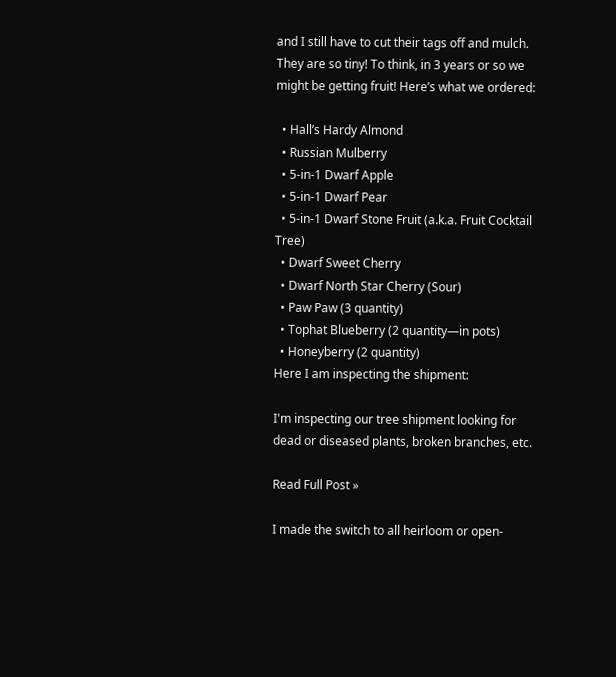and I still have to cut their tags off and mulch. They are so tiny! To think, in 3 years or so we might be getting fruit! Here’s what we ordered:

  • Hall’s Hardy Almond
  • Russian Mulberry
  • 5-in-1 Dwarf Apple
  • 5-in-1 Dwarf Pear
  • 5-in-1 Dwarf Stone Fruit (a.k.a. Fruit Cocktail Tree)
  • Dwarf Sweet Cherry
  • Dwarf North Star Cherry (Sour)
  • Paw Paw (3 quantity)
  • Tophat Blueberry (2 quantity—in pots)
  • Honeyberry (2 quantity)
Here I am inspecting the shipment:

I'm inspecting our tree shipment looking for dead or diseased plants, broken branches, etc.

Read Full Post »

I made the switch to all heirloom or open-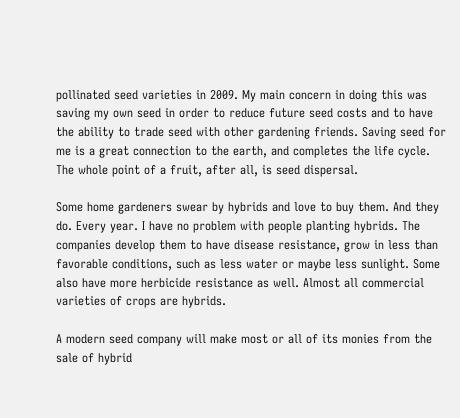pollinated seed varieties in 2009. My main concern in doing this was saving my own seed in order to reduce future seed costs and to have the ability to trade seed with other gardening friends. Saving seed for me is a great connection to the earth, and completes the life cycle. The whole point of a fruit, after all, is seed dispersal.

Some home gardeners swear by hybrids and love to buy them. And they do. Every year. I have no problem with people planting hybrids. The companies develop them to have disease resistance, grow in less than favorable conditions, such as less water or maybe less sunlight. Some also have more herbicide resistance as well. Almost all commercial varieties of crops are hybrids.

A modern seed company will make most or all of its monies from the sale of hybrid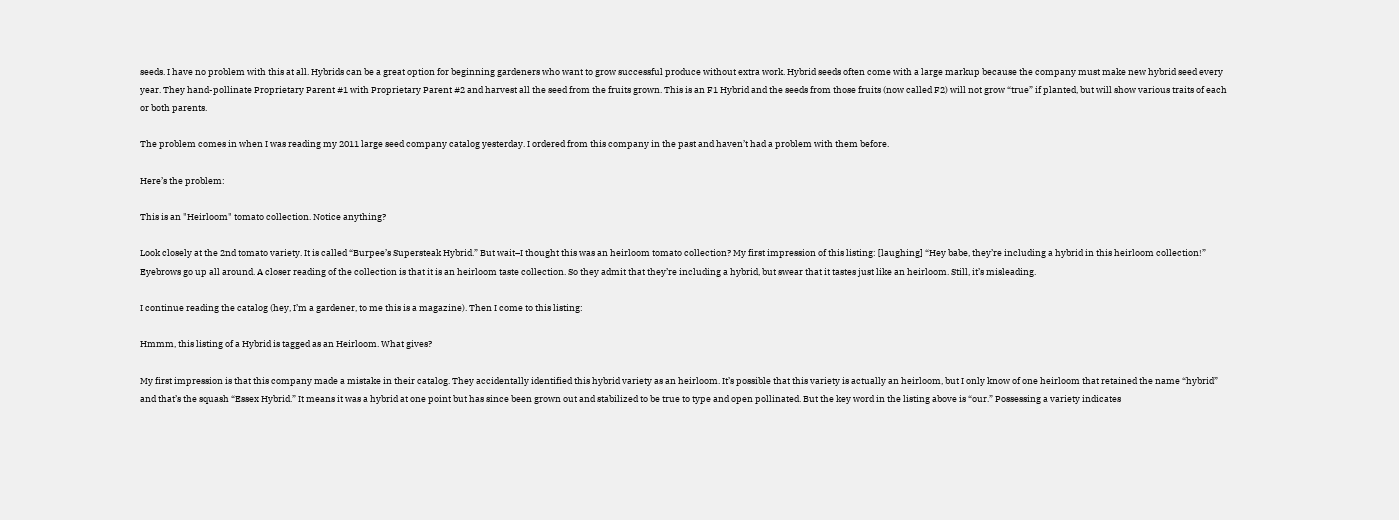seeds. I have no problem with this at all. Hybrids can be a great option for beginning gardeners who want to grow successful produce without extra work. Hybrid seeds often come with a large markup because the company must make new hybrid seed every year. They hand-pollinate Proprietary Parent #1 with Proprietary Parent #2 and harvest all the seed from the fruits grown. This is an F1 Hybrid and the seeds from those fruits (now called F2) will not grow “true” if planted, but will show various traits of each or both parents.

The problem comes in when I was reading my 2011 large seed company catalog yesterday. I ordered from this company in the past and haven’t had a problem with them before.

Here’s the problem:

This is an "Heirloom" tomato collection. Notice anything?

Look closely at the 2nd tomato variety. It is called “Burpee’s Supersteak Hybrid.” But wait–I thought this was an heirloom tomato collection? My first impression of this listing: [laughing] “Hey babe, they’re including a hybrid in this heirloom collection!” Eyebrows go up all around. A closer reading of the collection is that it is an heirloom taste collection. So they admit that they’re including a hybrid, but swear that it tastes just like an heirloom. Still, it’s misleading.

I continue reading the catalog (hey, I’m a gardener, to me this is a magazine). Then I come to this listing:

Hmmm, this listing of a Hybrid is tagged as an Heirloom. What gives?

My first impression is that this company made a mistake in their catalog. They accidentally identified this hybrid variety as an heirloom. It’s possible that this variety is actually an heirloom, but I only know of one heirloom that retained the name “hybrid” and that’s the squash “Essex Hybrid.” It means it was a hybrid at one point but has since been grown out and stabilized to be true to type and open pollinated. But the key word in the listing above is “our.” Possessing a variety indicates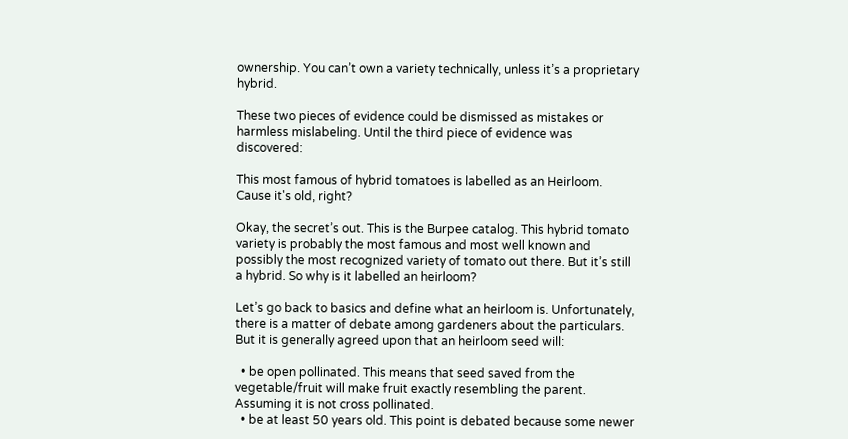ownership. You can’t own a variety technically, unless it’s a proprietary hybrid.

These two pieces of evidence could be dismissed as mistakes or harmless mislabeling. Until the third piece of evidence was discovered:

This most famous of hybrid tomatoes is labelled as an Heirloom. Cause it's old, right?

Okay, the secret’s out. This is the Burpee catalog. This hybrid tomato variety is probably the most famous and most well known and possibly the most recognized variety of tomato out there. But it’s still a hybrid. So why is it labelled an heirloom?

Let’s go back to basics and define what an heirloom is. Unfortunately, there is a matter of debate among gardeners about the particulars. But it is generally agreed upon that an heirloom seed will:

  • be open pollinated. This means that seed saved from the vegetable/fruit will make fruit exactly resembling the parent. Assuming it is not cross pollinated.
  • be at least 50 years old. This point is debated because some newer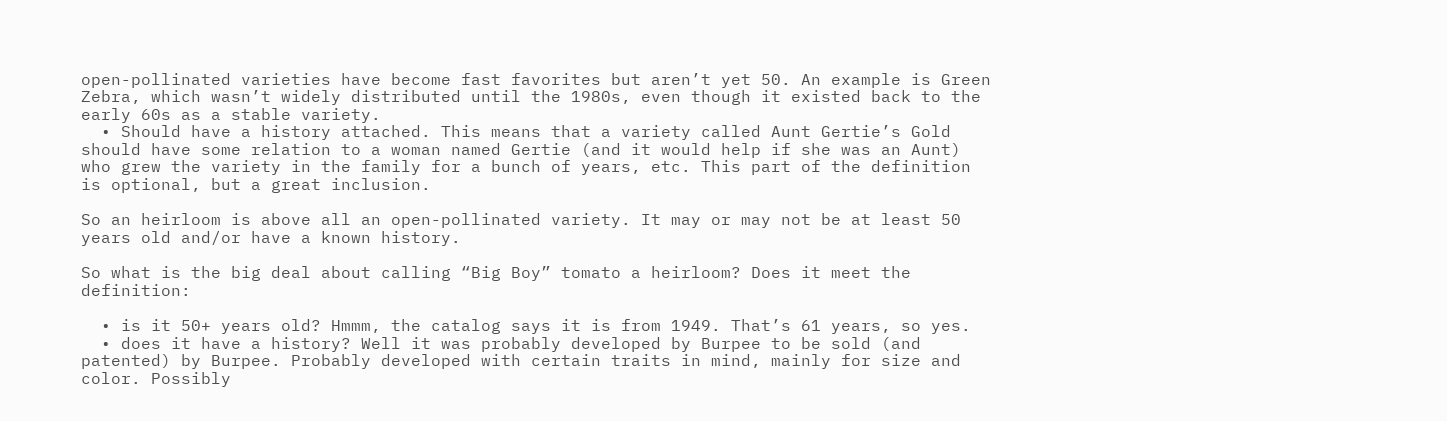open-pollinated varieties have become fast favorites but aren’t yet 50. An example is Green Zebra, which wasn’t widely distributed until the 1980s, even though it existed back to the early 60s as a stable variety.
  • Should have a history attached. This means that a variety called Aunt Gertie’s Gold should have some relation to a woman named Gertie (and it would help if she was an Aunt) who grew the variety in the family for a bunch of years, etc. This part of the definition is optional, but a great inclusion.

So an heirloom is above all an open-pollinated variety. It may or may not be at least 50 years old and/or have a known history.

So what is the big deal about calling “Big Boy” tomato a heirloom? Does it meet the definition:

  • is it 50+ years old? Hmmm, the catalog says it is from 1949. That’s 61 years, so yes.
  • does it have a history? Well it was probably developed by Burpee to be sold (and patented) by Burpee. Probably developed with certain traits in mind, mainly for size and color. Possibly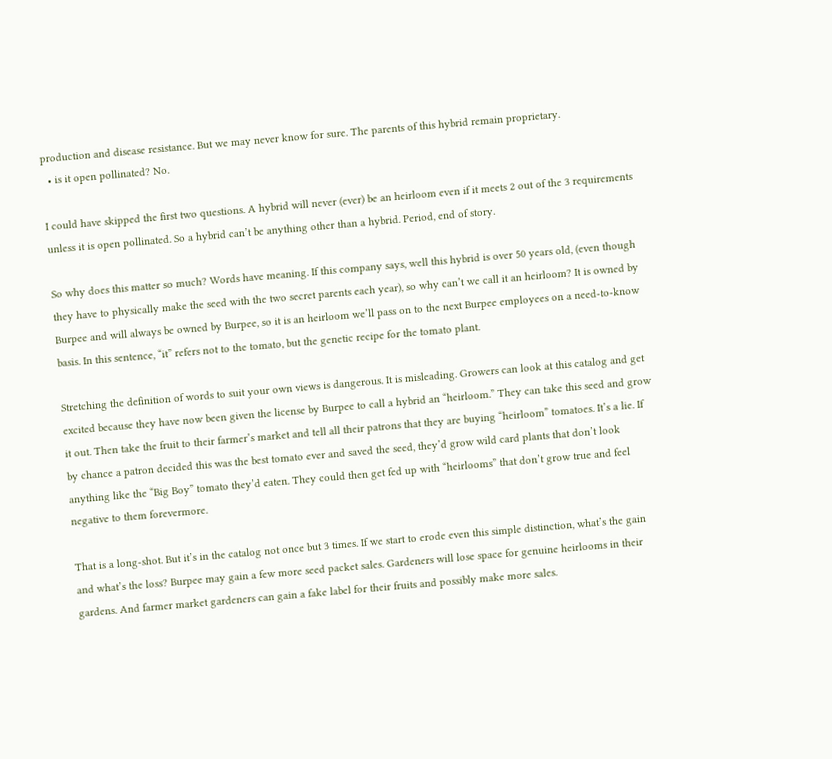production and disease resistance. But we may never know for sure. The parents of this hybrid remain proprietary.
  • is it open pollinated? No.

I could have skipped the first two questions. A hybrid will never (ever) be an heirloom even if it meets 2 out of the 3 requirements unless it is open pollinated. So a hybrid can’t be anything other than a hybrid. Period, end of story.

So why does this matter so much? Words have meaning. If this company says, well this hybrid is over 50 years old, (even though they have to physically make the seed with the two secret parents each year), so why can’t we call it an heirloom? It is owned by Burpee and will always be owned by Burpee, so it is an heirloom we’ll pass on to the next Burpee employees on a need-to-know basis. In this sentence, “it” refers not to the tomato, but the genetic recipe for the tomato plant.

Stretching the definition of words to suit your own views is dangerous. It is misleading. Growers can look at this catalog and get excited because they have now been given the license by Burpee to call a hybrid an “heirloom.” They can take this seed and grow it out. Then take the fruit to their farmer’s market and tell all their patrons that they are buying “heirloom” tomatoes. It’s a lie. If by chance a patron decided this was the best tomato ever and saved the seed, they’d grow wild card plants that don’t look anything like the “Big Boy” tomato they’d eaten. They could then get fed up with “heirlooms” that don’t grow true and feel negative to them forevermore.

That is a long-shot. But it’s in the catalog not once but 3 times. If we start to erode even this simple distinction, what’s the gain and what’s the loss? Burpee may gain a few more seed packet sales. Gardeners will lose space for genuine heirlooms in their gardens. And farmer market gardeners can gain a fake label for their fruits and possibly make more sales.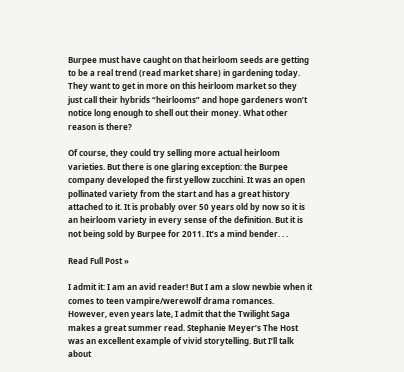Burpee must have caught on that heirloom seeds are getting to be a real trend (read market share) in gardening today. They want to get in more on this heirloom market so they just call their hybrids “heirlooms” and hope gardeners won’t  notice long enough to shell out their money. What other reason is there?

Of course, they could try selling more actual heirloom varieties. But there is one glaring exception: the Burpee company developed the first yellow zucchini. It was an open pollinated variety from the start and has a great history attached to it. It is probably over 50 years old by now so it is an heirloom variety in every sense of the definition. But it is not being sold by Burpee for 2011. It’s a mind bender. . .

Read Full Post »

I admit it: I am an avid reader! But I am a slow newbie when it comes to teen vampire/werewolf drama romances. However, even years late, I admit that the Twilight Saga makes a great summer read. Stephanie Meyer’s The Host was an excellent example of vivid storytelling. But I’ll talk about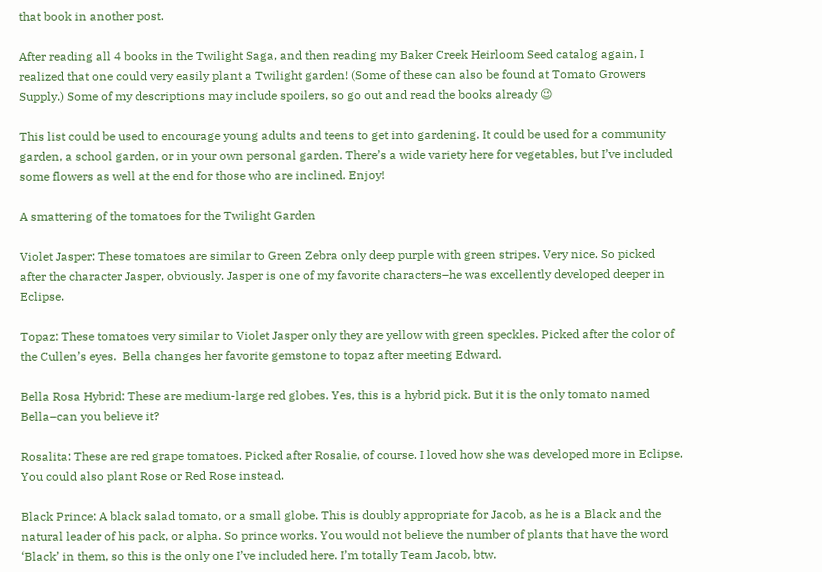that book in another post.

After reading all 4 books in the Twilight Saga, and then reading my Baker Creek Heirloom Seed catalog again, I realized that one could very easily plant a Twilight garden! (Some of these can also be found at Tomato Growers Supply.) Some of my descriptions may include spoilers, so go out and read the books already 😉

This list could be used to encourage young adults and teens to get into gardening. It could be used for a community garden, a school garden, or in your own personal garden. There’s a wide variety here for vegetables, but I’ve included some flowers as well at the end for those who are inclined. Enjoy!

A smattering of the tomatoes for the Twilight Garden

Violet Jasper: These tomatoes are similar to Green Zebra only deep purple with green stripes. Very nice. So picked after the character Jasper, obviously. Jasper is one of my favorite characters–he was excellently developed deeper in Eclipse.

Topaz: These tomatoes very similar to Violet Jasper only they are yellow with green speckles. Picked after the color of the Cullen’s eyes.  Bella changes her favorite gemstone to topaz after meeting Edward.

Bella Rosa Hybrid: These are medium-large red globes. Yes, this is a hybrid pick. But it is the only tomato named Bella–can you believe it?

Rosalita: These are red grape tomatoes. Picked after Rosalie, of course. I loved how she was developed more in Eclipse. You could also plant Rose or Red Rose instead.

Black Prince: A black salad tomato, or a small globe. This is doubly appropriate for Jacob, as he is a Black and the natural leader of his pack, or alpha. So prince works. You would not believe the number of plants that have the word ‘Black’ in them, so this is the only one I’ve included here. I’m totally Team Jacob, btw.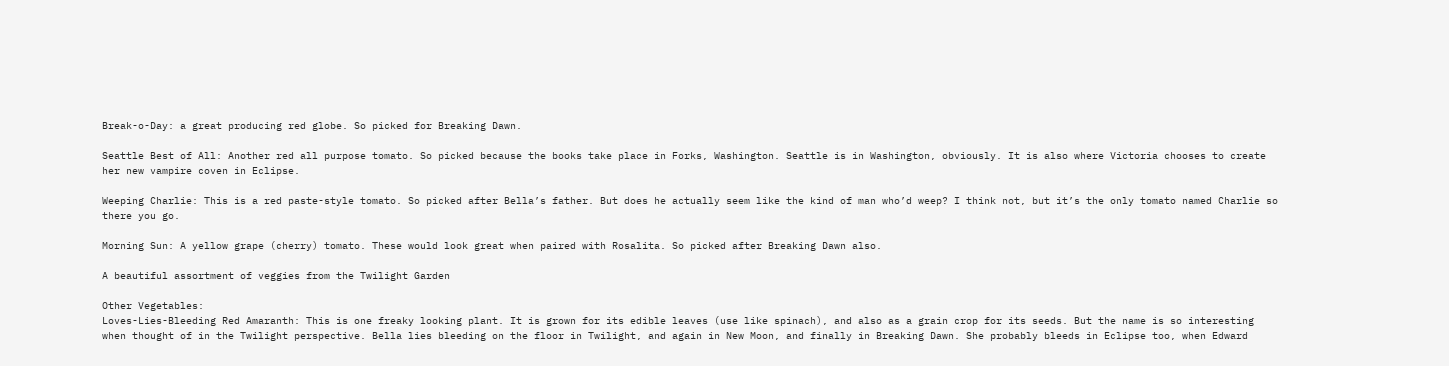Break-o-Day: a great producing red globe. So picked for Breaking Dawn.

Seattle Best of All: Another red all purpose tomato. So picked because the books take place in Forks, Washington. Seattle is in Washington, obviously. It is also where Victoria chooses to create her new vampire coven in Eclipse.

Weeping Charlie: This is a red paste-style tomato. So picked after Bella’s father. But does he actually seem like the kind of man who’d weep? I think not, but it’s the only tomato named Charlie so there you go.

Morning Sun: A yellow grape (cherry) tomato. These would look great when paired with Rosalita. So picked after Breaking Dawn also.

A beautiful assortment of veggies from the Twilight Garden

Other Vegetables:
Loves-Lies-Bleeding Red Amaranth: This is one freaky looking plant. It is grown for its edible leaves (use like spinach), and also as a grain crop for its seeds. But the name is so interesting when thought of in the Twilight perspective. Bella lies bleeding on the floor in Twilight, and again in New Moon, and finally in Breaking Dawn. She probably bleeds in Eclipse too, when Edward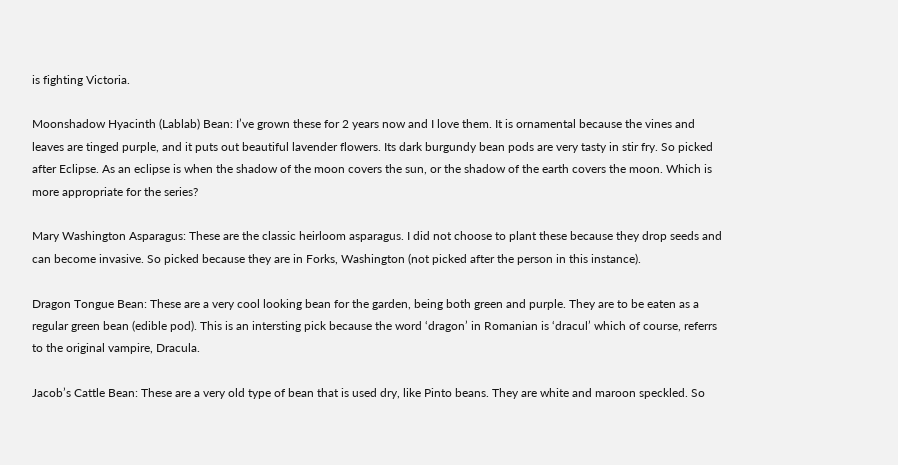is fighting Victoria.

Moonshadow Hyacinth (Lablab) Bean: I’ve grown these for 2 years now and I love them. It is ornamental because the vines and leaves are tinged purple, and it puts out beautiful lavender flowers. Its dark burgundy bean pods are very tasty in stir fry. So picked after Eclipse. As an eclipse is when the shadow of the moon covers the sun, or the shadow of the earth covers the moon. Which is more appropriate for the series?

Mary Washington Asparagus: These are the classic heirloom asparagus. I did not choose to plant these because they drop seeds and can become invasive. So picked because they are in Forks, Washington (not picked after the person in this instance).

Dragon Tongue Bean: These are a very cool looking bean for the garden, being both green and purple. They are to be eaten as a regular green bean (edible pod). This is an intersting pick because the word ‘dragon’ in Romanian is ‘dracul’ which of course, referrs to the original vampire, Dracula.

Jacob’s Cattle Bean: These are a very old type of bean that is used dry, like Pinto beans. They are white and maroon speckled. So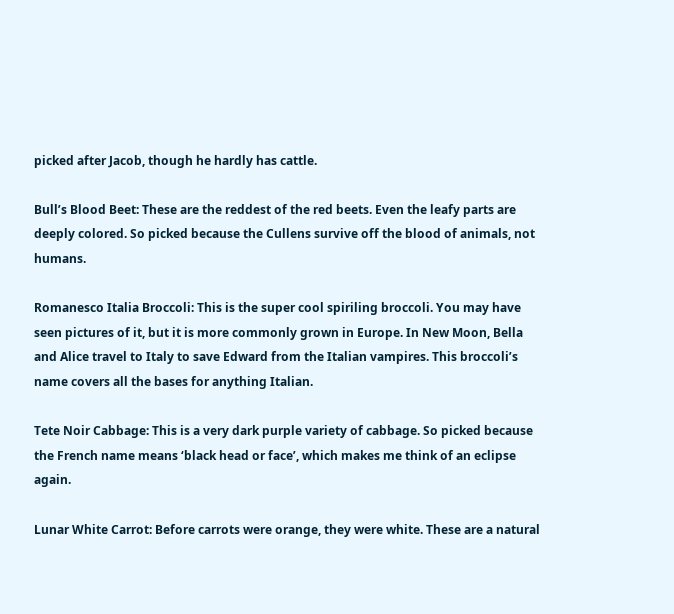picked after Jacob, though he hardly has cattle.

Bull’s Blood Beet: These are the reddest of the red beets. Even the leafy parts are deeply colored. So picked because the Cullens survive off the blood of animals, not humans.

Romanesco Italia Broccoli: This is the super cool spiriling broccoli. You may have seen pictures of it, but it is more commonly grown in Europe. In New Moon, Bella and Alice travel to Italy to save Edward from the Italian vampires. This broccoli’s name covers all the bases for anything Italian.

Tete Noir Cabbage: This is a very dark purple variety of cabbage. So picked because the French name means ‘black head or face’, which makes me think of an eclipse again.

Lunar White Carrot: Before carrots were orange, they were white. These are a natural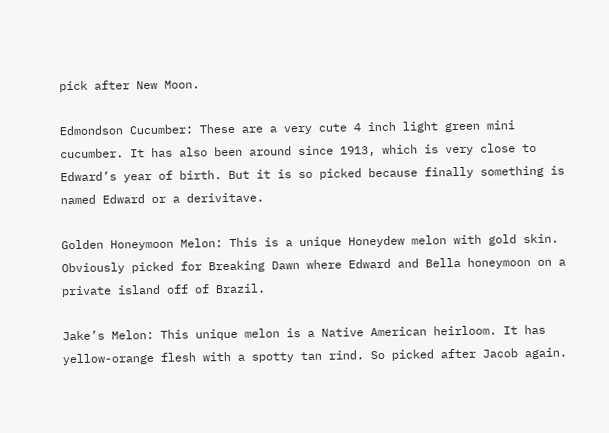pick after New Moon.

Edmondson Cucumber: These are a very cute 4 inch light green mini cucumber. It has also been around since 1913, which is very close to Edward’s year of birth. But it is so picked because finally something is named Edward or a derivitave.

Golden Honeymoon Melon: This is a unique Honeydew melon with gold skin. Obviously picked for Breaking Dawn where Edward and Bella honeymoon on a private island off of Brazil.

Jake’s Melon: This unique melon is a Native American heirloom. It has yellow-orange flesh with a spotty tan rind. So picked after Jacob again.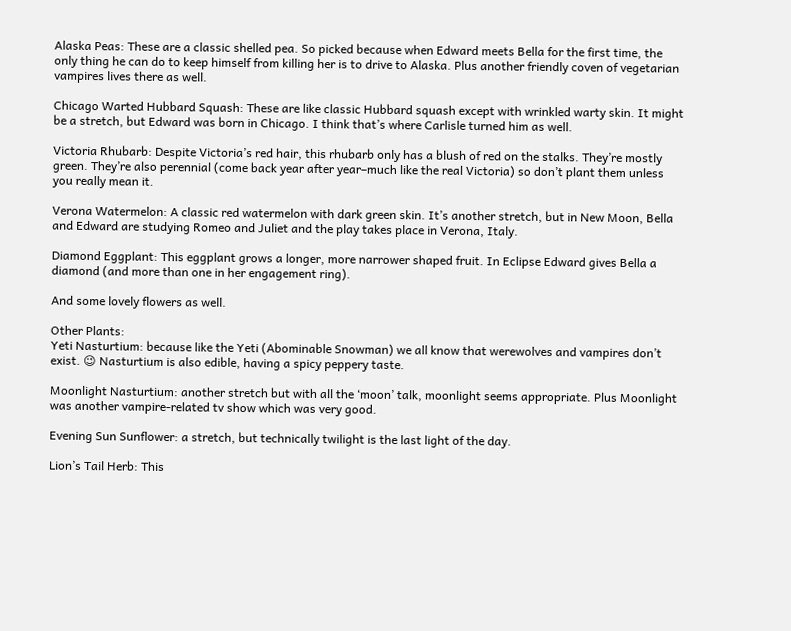Alaska Peas: These are a classic shelled pea. So picked because when Edward meets Bella for the first time, the only thing he can do to keep himself from killing her is to drive to Alaska. Plus another friendly coven of vegetarian vampires lives there as well.

Chicago Warted Hubbard Squash: These are like classic Hubbard squash except with wrinkled warty skin. It might be a stretch, but Edward was born in Chicago. I think that’s where Carlisle turned him as well.

Victoria Rhubarb: Despite Victoria’s red hair, this rhubarb only has a blush of red on the stalks. They’re mostly green. They’re also perennial (come back year after year–much like the real Victoria) so don’t plant them unless you really mean it.

Verona Watermelon: A classic red watermelon with dark green skin. It’s another stretch, but in New Moon, Bella and Edward are studying Romeo and Juliet and the play takes place in Verona, Italy.

Diamond Eggplant: This eggplant grows a longer, more narrower shaped fruit. In Eclipse Edward gives Bella a diamond (and more than one in her engagement ring).

And some lovely flowers as well.

Other Plants:
Yeti Nasturtium: because like the Yeti (Abominable Snowman) we all know that werewolves and vampires don’t exist. 😉 Nasturtium is also edible, having a spicy peppery taste.

Moonlight Nasturtium: another stretch but with all the ‘moon’ talk, moonlight seems appropriate. Plus Moonlight was another vampire-related tv show which was very good.

Evening Sun Sunflower: a stretch, but technically twilight is the last light of the day.

Lion’s Tail Herb: This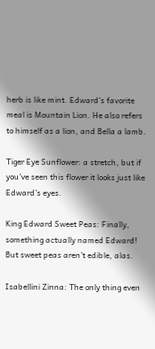herb is like mint. Edward’s favorite meal is Mountain Lion. He also refers to himself as a lion, and Bella a lamb.

Tiger Eye Sunflower: a stretch, but if you’ve seen this flower it looks just like Edward’s eyes.

King Edward Sweet Peas: Finally, something actually named Edward! But sweet peas aren’t edible, alas.

Isabellini Zinna: The only thing even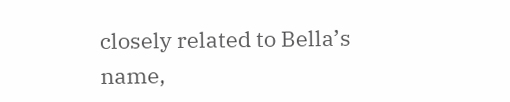closely related to Bella’s name,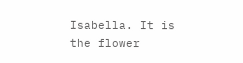Isabella. It is the flower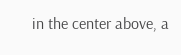in the center above, a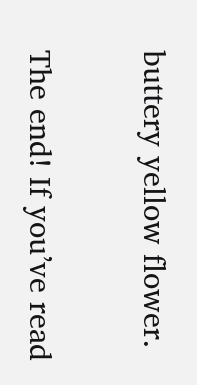buttery yellow flower.

The end! If you’ve read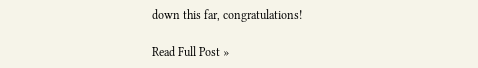down this far, congratulations!

Read Full Post »